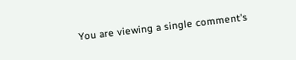You are viewing a single comment's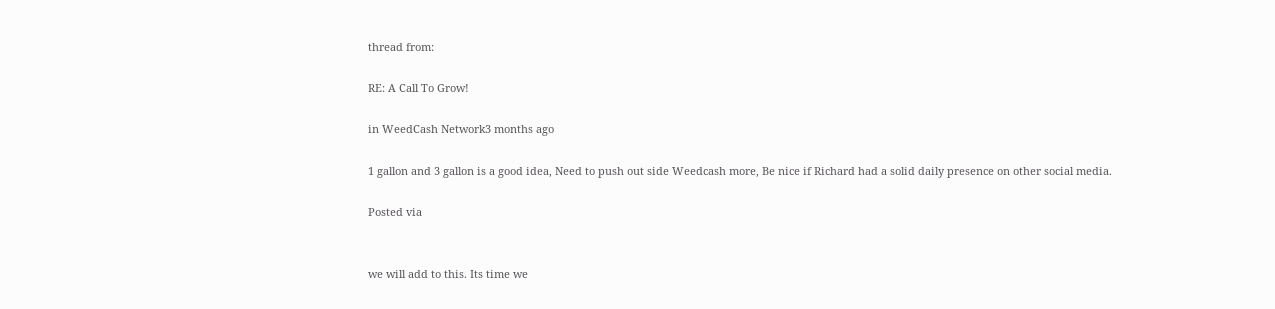thread from:

RE: A Call To Grow!

in WeedCash Network3 months ago

1 gallon and 3 gallon is a good idea, Need to push out side Weedcash more, Be nice if Richard had a solid daily presence on other social media.

Posted via


we will add to this. Its time we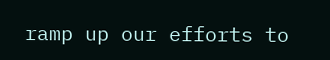ramp up our efforts to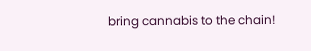bring cannabis to the chain!